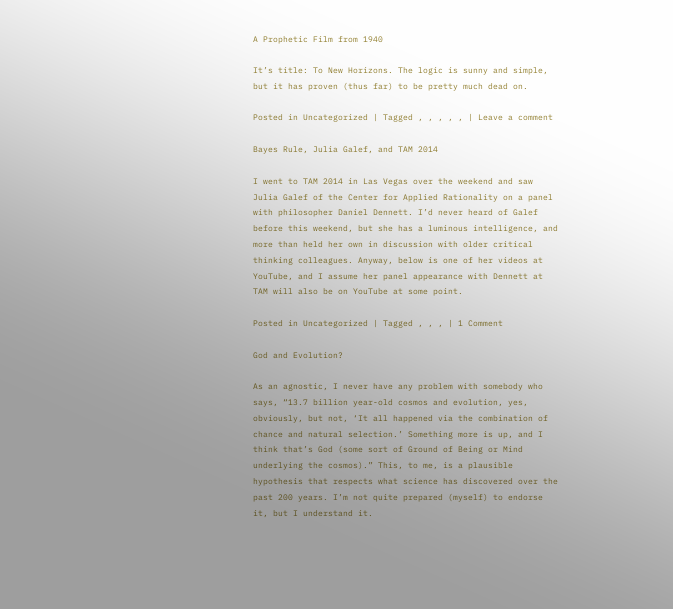A Prophetic Film from 1940

It’s title: To New Horizons. The logic is sunny and simple, but it has proven (thus far) to be pretty much dead on.

Posted in Uncategorized | Tagged , , , , , | Leave a comment

Bayes Rule, Julia Galef, and TAM 2014

I went to TAM 2014 in Las Vegas over the weekend and saw Julia Galef of the Center for Applied Rationality on a panel with philosopher Daniel Dennett. I’d never heard of Galef before this weekend, but she has a luminous intelligence, and more than held her own in discussion with older critical thinking colleagues. Anyway, below is one of her videos at YouTube, and I assume her panel appearance with Dennett at TAM will also be on YouTube at some point.

Posted in Uncategorized | Tagged , , , | 1 Comment

God and Evolution?

As an agnostic, I never have any problem with somebody who says, “13.7 billion year-old cosmos and evolution, yes, obviously, but not, ‘It all happened via the combination of chance and natural selection.’ Something more is up, and I think that’s God (some sort of Ground of Being or Mind underlying the cosmos).” This, to me, is a plausible hypothesis that respects what science has discovered over the past 200 years. I’m not quite prepared (myself) to endorse it, but I understand it.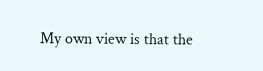My own view is that the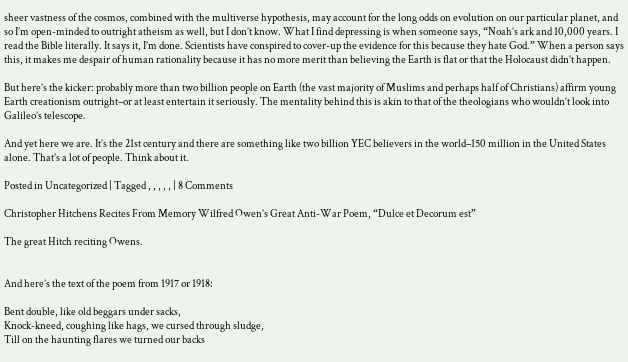sheer vastness of the cosmos, combined with the multiverse hypothesis, may account for the long odds on evolution on our particular planet, and so I’m open-minded to outright atheism as well, but I don’t know. What I find depressing is when someone says, “Noah’s ark and 10,000 years. I read the Bible literally. It says it, I’m done. Scientists have conspired to cover-up the evidence for this because they hate God.” When a person says this, it makes me despair of human rationality because it has no more merit than believing the Earth is flat or that the Holocaust didn’t happen.

But here’s the kicker: probably more than two billion people on Earth (the vast majority of Muslims and perhaps half of Christians) affirm young Earth creationism outright–or at least entertain it seriously. The mentality behind this is akin to that of the theologians who wouldn’t look into Galileo’s telescope.

And yet here we are. It’s the 21st century and there are something like two billion YEC believers in the world–150 million in the United States alone. That’s a lot of people. Think about it.

Posted in Uncategorized | Tagged , , , , , | 8 Comments

Christopher Hitchens Recites From Memory Wilfred Owen’s Great Anti-War Poem, “Dulce et Decorum est”

The great Hitch reciting Owens.


And here’s the text of the poem from 1917 or 1918:

Bent double, like old beggars under sacks,
Knock-kneed, coughing like hags, we cursed through sludge,
Till on the haunting flares we turned our backs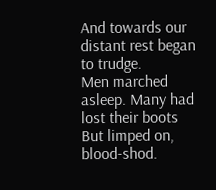And towards our distant rest began to trudge.
Men marched asleep. Many had lost their boots
But limped on, blood-shod.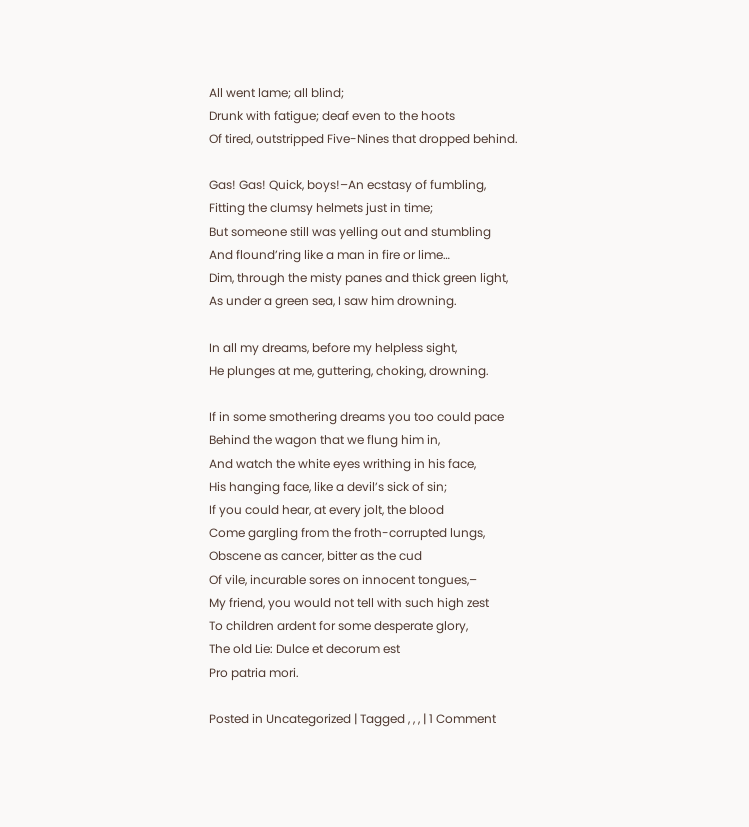All went lame; all blind;
Drunk with fatigue; deaf even to the hoots
Of tired, outstripped Five-Nines that dropped behind.

Gas! Gas! Quick, boys!–An ecstasy of fumbling,
Fitting the clumsy helmets just in time;
But someone still was yelling out and stumbling
And flound’ring like a man in fire or lime…
Dim, through the misty panes and thick green light,
As under a green sea, I saw him drowning.

In all my dreams, before my helpless sight,
He plunges at me, guttering, choking, drowning.

If in some smothering dreams you too could pace
Behind the wagon that we flung him in,
And watch the white eyes writhing in his face,
His hanging face, like a devil’s sick of sin;
If you could hear, at every jolt, the blood
Come gargling from the froth-corrupted lungs,
Obscene as cancer, bitter as the cud
Of vile, incurable sores on innocent tongues,–
My friend, you would not tell with such high zest
To children ardent for some desperate glory,
The old Lie: Dulce et decorum est
Pro patria mori.

Posted in Uncategorized | Tagged , , , | 1 Comment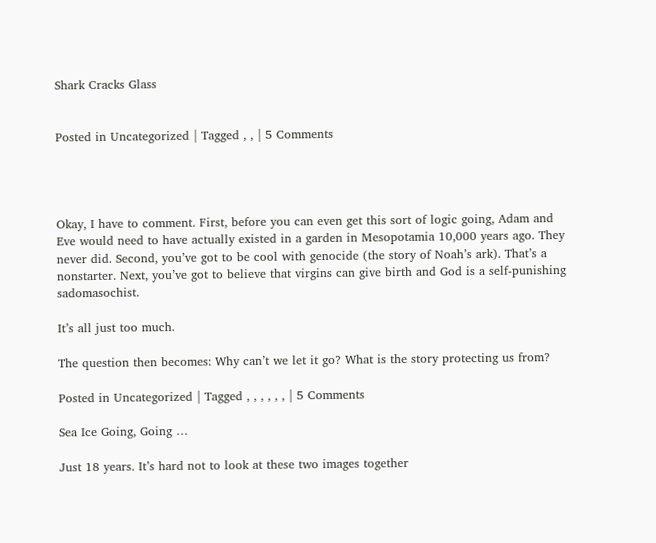Shark Cracks Glass


Posted in Uncategorized | Tagged , , | 5 Comments




Okay, I have to comment. First, before you can even get this sort of logic going, Adam and Eve would need to have actually existed in a garden in Mesopotamia 10,000 years ago. They never did. Second, you’ve got to be cool with genocide (the story of Noah’s ark). That’s a nonstarter. Next, you’ve got to believe that virgins can give birth and God is a self-punishing sadomasochist.

It’s all just too much.

The question then becomes: Why can’t we let it go? What is the story protecting us from?

Posted in Uncategorized | Tagged , , , , , , | 5 Comments

Sea Ice Going, Going …

Just 18 years. It’s hard not to look at these two images together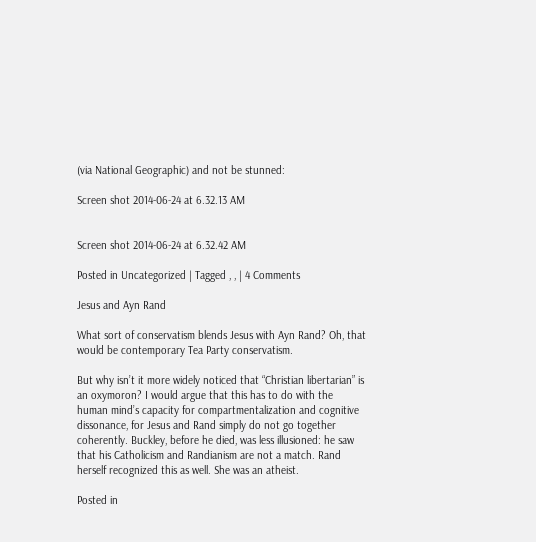(via National Geographic) and not be stunned:

Screen shot 2014-06-24 at 6.32.13 AM


Screen shot 2014-06-24 at 6.32.42 AM

Posted in Uncategorized | Tagged , , | 4 Comments

Jesus and Ayn Rand

What sort of conservatism blends Jesus with Ayn Rand? Oh, that would be contemporary Tea Party conservatism.

But why isn’t it more widely noticed that “Christian libertarian” is an oxymoron? I would argue that this has to do with the human mind’s capacity for compartmentalization and cognitive dissonance, for Jesus and Rand simply do not go together coherently. Buckley, before he died, was less illusioned: he saw that his Catholicism and Randianism are not a match. Rand herself recognized this as well. She was an atheist.

Posted in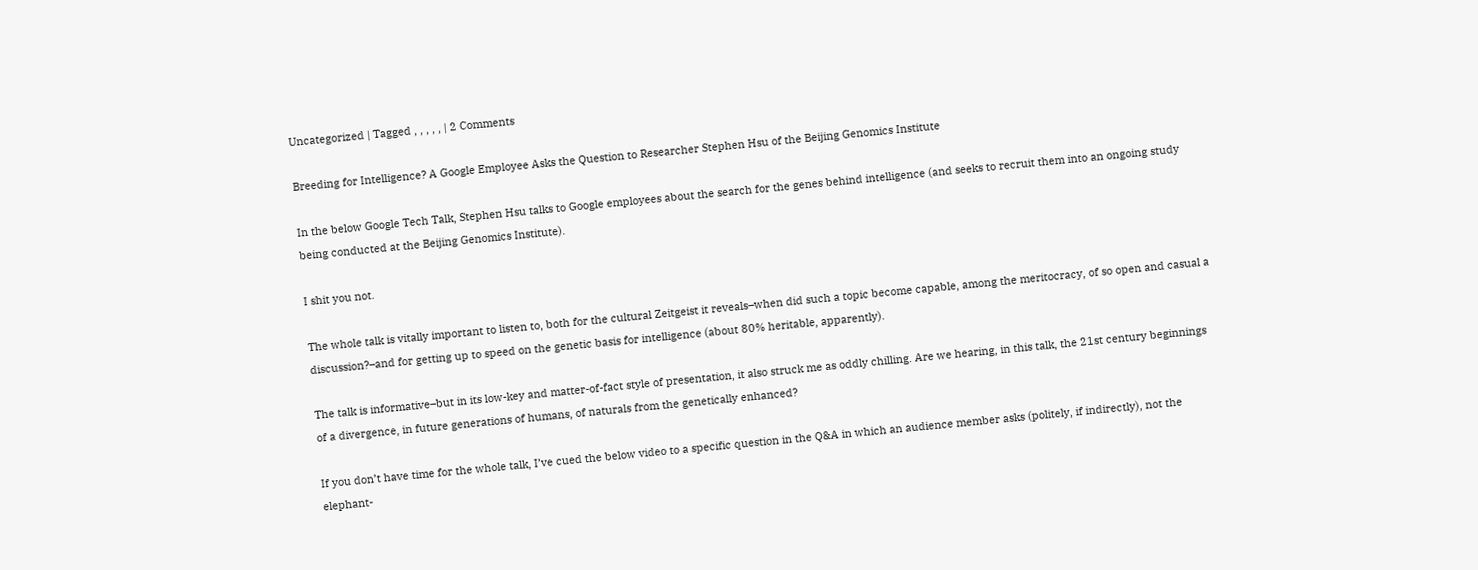Uncategorized | Tagged , , , , , | 2 Comments

Breeding for Intelligence? A Google Employee Asks the Question to Researcher Stephen Hsu of the Beijing Genomics Institute

In the below Google Tech Talk, Stephen Hsu talks to Google employees about the search for the genes behind intelligence (and seeks to recruit them into an ongoing study being conducted at the Beijing Genomics Institute).

I shit you not.

The whole talk is vitally important to listen to, both for the cultural Zeitgeist it reveals–when did such a topic become capable, among the meritocracy, of so open and casual a discussion?–and for getting up to speed on the genetic basis for intelligence (about 80% heritable, apparently).

The talk is informative–but in its low-key and matter-of-fact style of presentation, it also struck me as oddly chilling. Are we hearing, in this talk, the 21st century beginnings of a divergence, in future generations of humans, of naturals from the genetically enhanced?

If you don’t have time for the whole talk, I’ve cued the below video to a specific question in the Q&A in which an audience member asks (politely, if indirectly), not the elephant-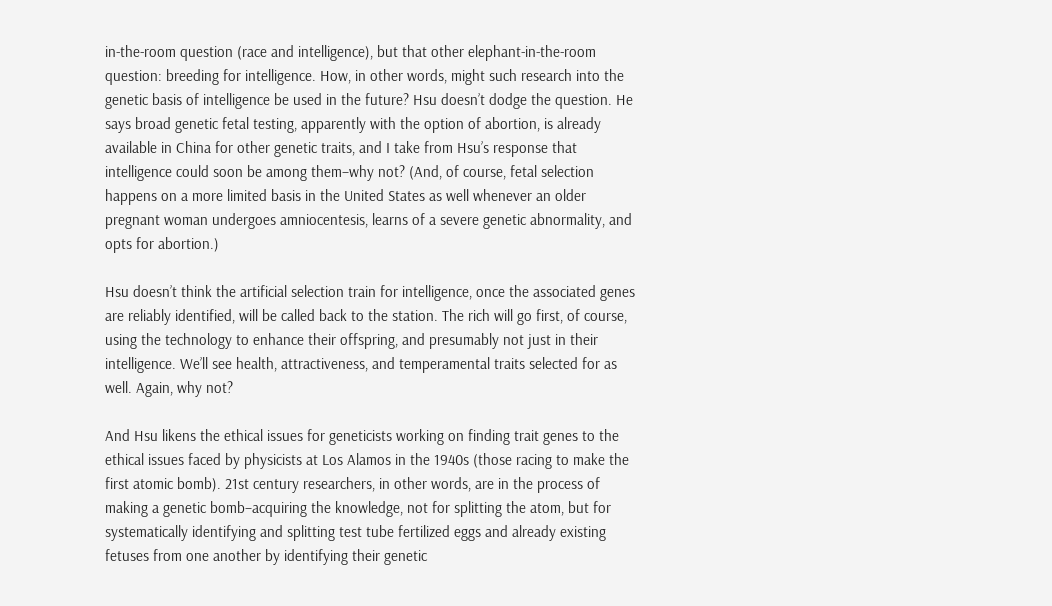in-the-room question (race and intelligence), but that other elephant-in-the-room question: breeding for intelligence. How, in other words, might such research into the genetic basis of intelligence be used in the future? Hsu doesn’t dodge the question. He says broad genetic fetal testing, apparently with the option of abortion, is already available in China for other genetic traits, and I take from Hsu’s response that intelligence could soon be among them–why not? (And, of course, fetal selection happens on a more limited basis in the United States as well whenever an older pregnant woman undergoes amniocentesis, learns of a severe genetic abnormality, and opts for abortion.)

Hsu doesn’t think the artificial selection train for intelligence, once the associated genes are reliably identified, will be called back to the station. The rich will go first, of course, using the technology to enhance their offspring, and presumably not just in their intelligence. We’ll see health, attractiveness, and temperamental traits selected for as well. Again, why not?

And Hsu likens the ethical issues for geneticists working on finding trait genes to the ethical issues faced by physicists at Los Alamos in the 1940s (those racing to make the first atomic bomb). 21st century researchers, in other words, are in the process of making a genetic bomb–acquiring the knowledge, not for splitting the atom, but for systematically identifying and splitting test tube fertilized eggs and already existing fetuses from one another by identifying their genetic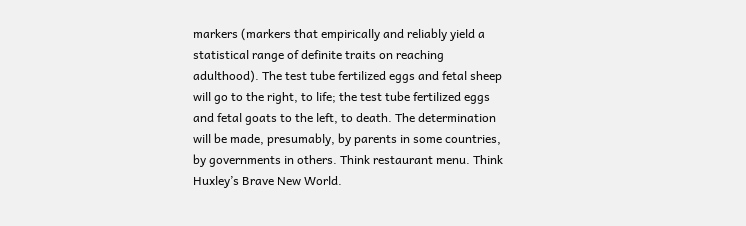markers (markers that empirically and reliably yield a statistical range of definite traits on reaching adulthood). The test tube fertilized eggs and fetal sheep will go to the right, to life; the test tube fertilized eggs and fetal goats to the left, to death. The determination will be made, presumably, by parents in some countries, by governments in others. Think restaurant menu. Think Huxley’s Brave New World.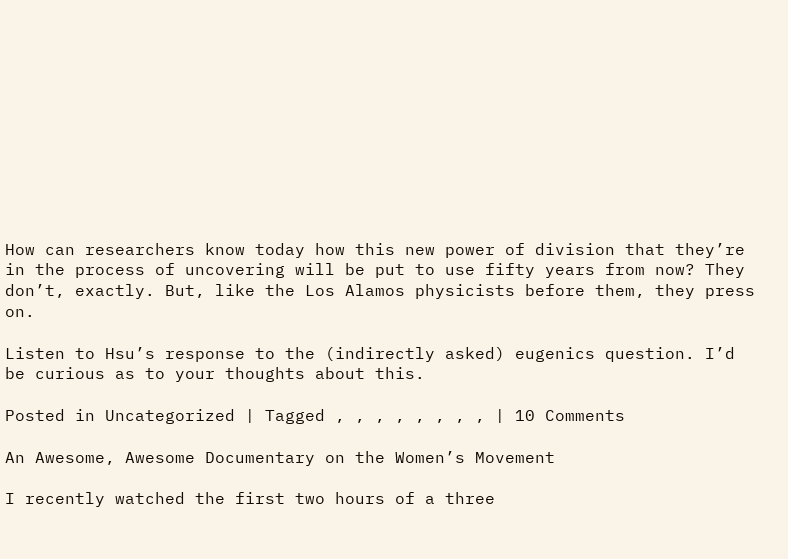How can researchers know today how this new power of division that they’re in the process of uncovering will be put to use fifty years from now? They don’t, exactly. But, like the Los Alamos physicists before them, they press on.

Listen to Hsu’s response to the (indirectly asked) eugenics question. I’d be curious as to your thoughts about this.

Posted in Uncategorized | Tagged , , , , , , , , | 10 Comments

An Awesome, Awesome Documentary on the Women’s Movement

I recently watched the first two hours of a three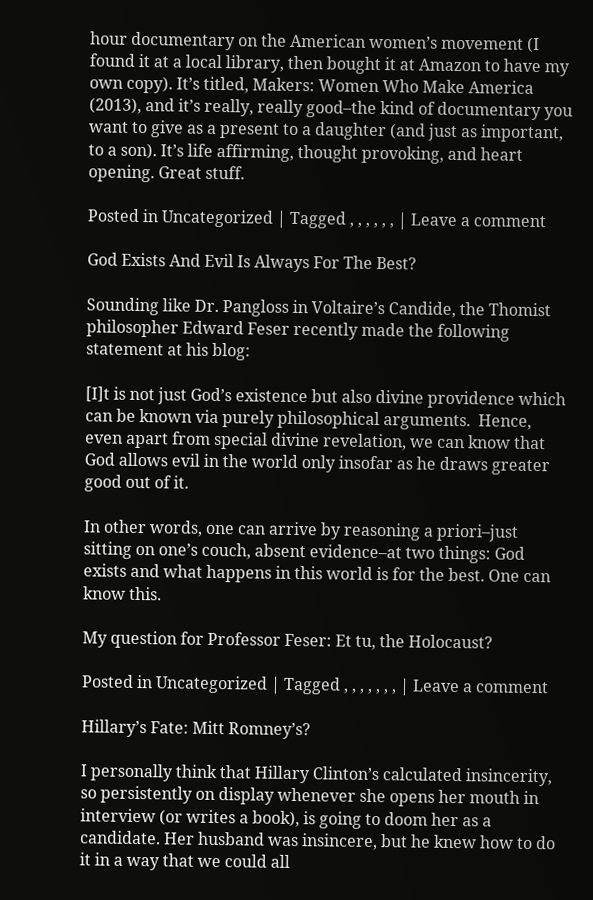hour documentary on the American women’s movement (I found it at a local library, then bought it at Amazon to have my own copy). It’s titled, Makers: Women Who Make America (2013), and it’s really, really good–the kind of documentary you want to give as a present to a daughter (and just as important, to a son). It’s life affirming, thought provoking, and heart opening. Great stuff.

Posted in Uncategorized | Tagged , , , , , , | Leave a comment

God Exists And Evil Is Always For The Best?

Sounding like Dr. Pangloss in Voltaire’s Candide, the Thomist philosopher Edward Feser recently made the following statement at his blog:

[I]t is not just God’s existence but also divine providence which can be known via purely philosophical arguments.  Hence, even apart from special divine revelation, we can know that God allows evil in the world only insofar as he draws greater good out of it.

In other words, one can arrive by reasoning a priori–just sitting on one’s couch, absent evidence–at two things: God exists and what happens in this world is for the best. One can know this.

My question for Professor Feser: Et tu, the Holocaust?

Posted in Uncategorized | Tagged , , , , , , , | Leave a comment

Hillary’s Fate: Mitt Romney’s?

I personally think that Hillary Clinton’s calculated insincerity, so persistently on display whenever she opens her mouth in interview (or writes a book), is going to doom her as a candidate. Her husband was insincere, but he knew how to do it in a way that we could all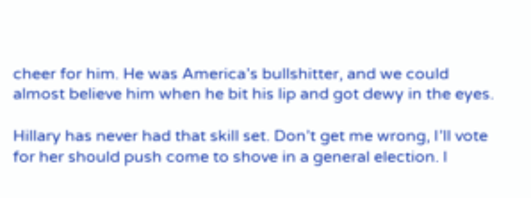cheer for him. He was America’s bullshitter, and we could almost believe him when he bit his lip and got dewy in the eyes.

Hillary has never had that skill set. Don’t get me wrong, I’ll vote for her should push come to shove in a general election. I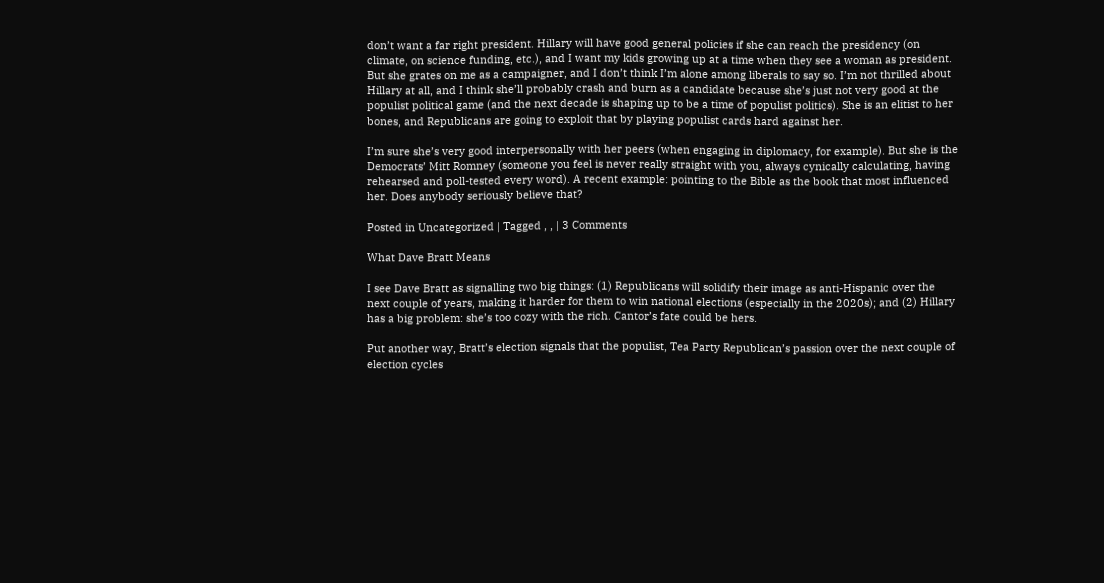don’t want a far right president. Hillary will have good general policies if she can reach the presidency (on climate, on science funding, etc.), and I want my kids growing up at a time when they see a woman as president. But she grates on me as a campaigner, and I don’t think I’m alone among liberals to say so. I’m not thrilled about Hillary at all, and I think she’ll probably crash and burn as a candidate because she’s just not very good at the populist political game (and the next decade is shaping up to be a time of populist politics). She is an elitist to her bones, and Republicans are going to exploit that by playing populist cards hard against her.

I’m sure she’s very good interpersonally with her peers (when engaging in diplomacy, for example). But she is the Democrats’ Mitt Romney (someone you feel is never really straight with you, always cynically calculating, having rehearsed and poll-tested every word). A recent example: pointing to the Bible as the book that most influenced her. Does anybody seriously believe that?

Posted in Uncategorized | Tagged , , | 3 Comments

What Dave Bratt Means

I see Dave Bratt as signalling two big things: (1) Republicans will solidify their image as anti-Hispanic over the next couple of years, making it harder for them to win national elections (especially in the 2020s); and (2) Hillary has a big problem: she’s too cozy with the rich. Cantor’s fate could be hers.

Put another way, Bratt’s election signals that the populist, Tea Party Republican’s passion over the next couple of election cycles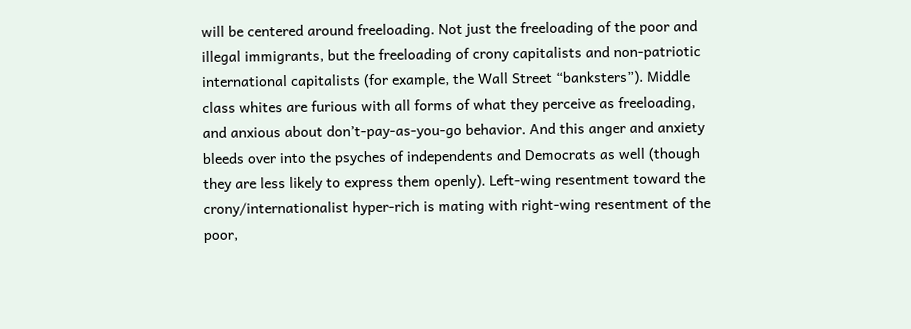will be centered around freeloading. Not just the freeloading of the poor and illegal immigrants, but the freeloading of crony capitalists and non-patriotic international capitalists (for example, the Wall Street “banksters”). Middle class whites are furious with all forms of what they perceive as freeloading, and anxious about don’t-pay-as-you-go behavior. And this anger and anxiety bleeds over into the psyches of independents and Democrats as well (though they are less likely to express them openly). Left-wing resentment toward the crony/internationalist hyper-rich is mating with right-wing resentment of the poor,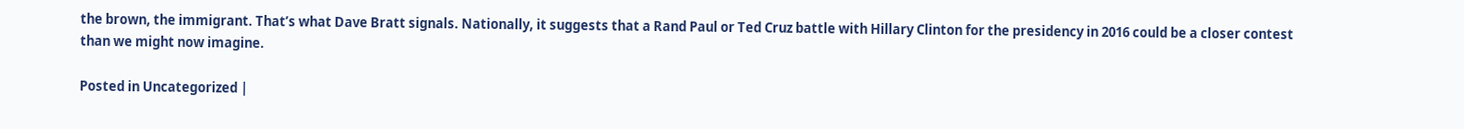the brown, the immigrant. That’s what Dave Bratt signals. Nationally, it suggests that a Rand Paul or Ted Cruz battle with Hillary Clinton for the presidency in 2016 could be a closer contest than we might now imagine.

Posted in Uncategorized |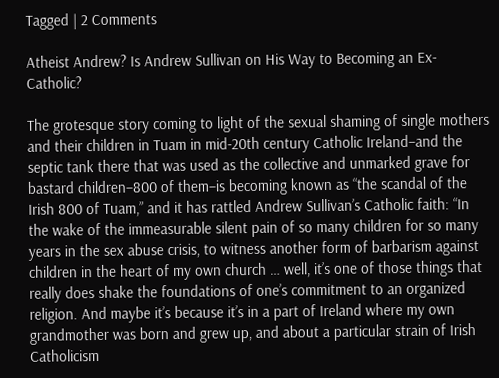Tagged | 2 Comments

Atheist Andrew? Is Andrew Sullivan on His Way to Becoming an Ex-Catholic?

The grotesque story coming to light of the sexual shaming of single mothers and their children in Tuam in mid-20th century Catholic Ireland–and the septic tank there that was used as the collective and unmarked grave for bastard children–800 of them–is becoming known as “the scandal of the Irish 800 of Tuam,” and it has rattled Andrew Sullivan’s Catholic faith: “In the wake of the immeasurable silent pain of so many children for so many years in the sex abuse crisis, to witness another form of barbarism against children in the heart of my own church … well, it’s one of those things that really does shake the foundations of one’s commitment to an organized religion. And maybe it’s because it’s in a part of Ireland where my own grandmother was born and grew up, and about a particular strain of Irish Catholicism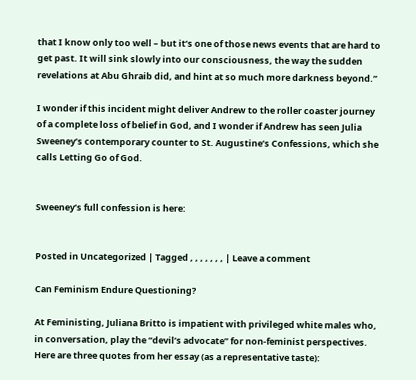that I know only too well – but it’s one of those news events that are hard to get past. It will sink slowly into our consciousness, the way the sudden revelations at Abu Ghraib did, and hint at so much more darkness beyond.”

I wonder if this incident might deliver Andrew to the roller coaster journey of a complete loss of belief in God, and I wonder if Andrew has seen Julia Sweeney’s contemporary counter to St. Augustine’s Confessions, which she calls Letting Go of God.


Sweeney’s full confession is here:


Posted in Uncategorized | Tagged , , , , , , , | Leave a comment

Can Feminism Endure Questioning?

At Feministing, Juliana Britto is impatient with privileged white males who, in conversation, play the “devil’s advocate” for non-feminist perspectives. Here are three quotes from her essay (as a representative taste):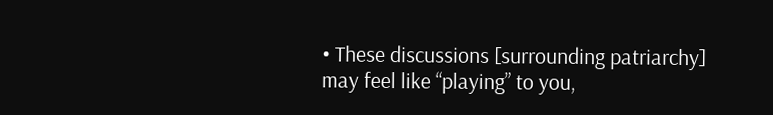• These discussions [surrounding patriarchy] may feel like “playing” to you,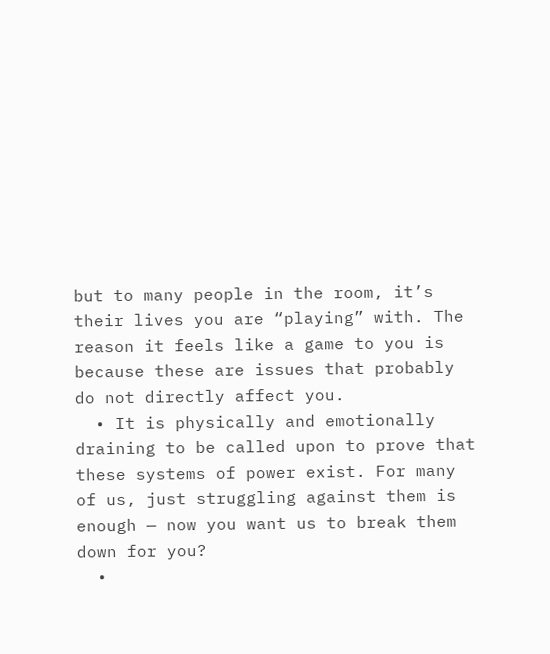but to many people in the room, it’s their lives you are “playing” with. The reason it feels like a game to you is because these are issues that probably do not directly affect you.
  • It is physically and emotionally draining to be called upon to prove that these systems of power exist. For many of us, just struggling against them is enough — now you want us to break them down for you?
  •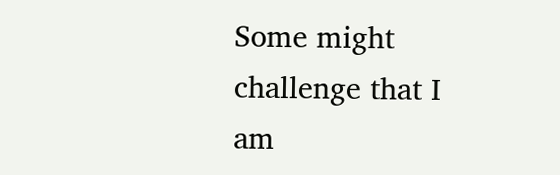Some might challenge that I am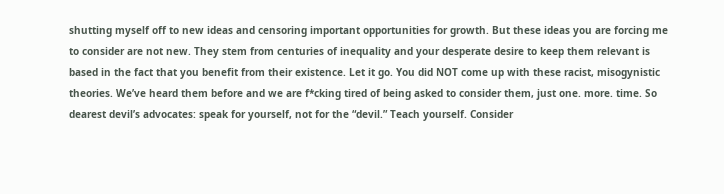shutting myself off to new ideas and censoring important opportunities for growth. But these ideas you are forcing me to consider are not new. They stem from centuries of inequality and your desperate desire to keep them relevant is based in the fact that you benefit from their existence. Let it go. You did NOT come up with these racist, misogynistic theories. We’ve heard them before and we are f*cking tired of being asked to consider them, just one. more. time. So dearest devil’s advocates: speak for yourself, not for the “devil.” Teach yourself. Consider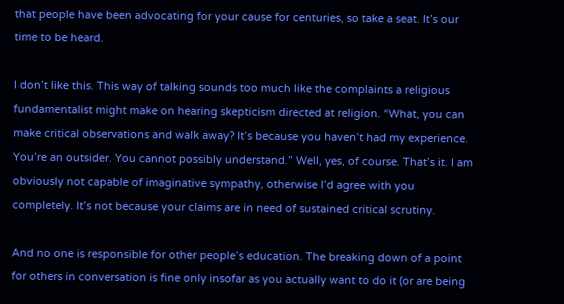that people have been advocating for your cause for centuries, so take a seat. It’s our time to be heard.

I don’t like this. This way of talking sounds too much like the complaints a religious fundamentalist might make on hearing skepticism directed at religion. “What, you can make critical observations and walk away? It’s because you haven’t had my experience. You’re an outsider. You cannot possibly understand.” Well, yes, of course. That’s it. I am obviously not capable of imaginative sympathy, otherwise I’d agree with you completely. It’s not because your claims are in need of sustained critical scrutiny.

And no one is responsible for other people’s education. The breaking down of a point for others in conversation is fine only insofar as you actually want to do it (or are being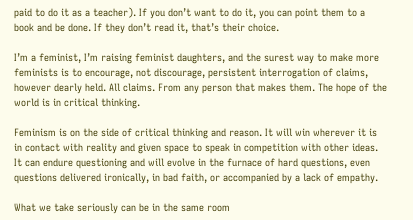paid to do it as a teacher). If you don’t want to do it, you can point them to a book and be done. If they don’t read it, that’s their choice.

I’m a feminist, I’m raising feminist daughters, and the surest way to make more feminists is to encourage, not discourage, persistent interrogation of claims, however dearly held. All claims. From any person that makes them. The hope of the world is in critical thinking.

Feminism is on the side of critical thinking and reason. It will win wherever it is in contact with reality and given space to speak in competition with other ideas. It can endure questioning and will evolve in the furnace of hard questions, even questions delivered ironically, in bad faith, or accompanied by a lack of empathy.

What we take seriously can be in the same room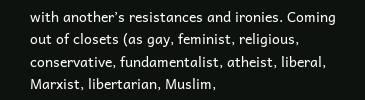with another’s resistances and ironies. Coming out of closets (as gay, feminist, religious, conservative, fundamentalist, atheist, liberal, Marxist, libertarian, Muslim,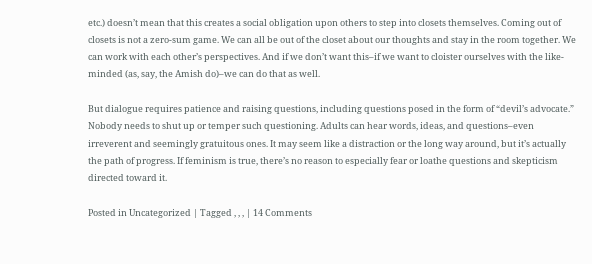etc.) doesn’t mean that this creates a social obligation upon others to step into closets themselves. Coming out of closets is not a zero-sum game. We can all be out of the closet about our thoughts and stay in the room together. We can work with each other’s perspectives. And if we don’t want this–if we want to cloister ourselves with the like-minded (as, say, the Amish do)–we can do that as well.

But dialogue requires patience and raising questions, including questions posed in the form of “devil’s advocate.” Nobody needs to shut up or temper such questioning. Adults can hear words, ideas, and questions–even irreverent and seemingly gratuitous ones. It may seem like a distraction or the long way around, but it’s actually the path of progress. If feminism is true, there’s no reason to especially fear or loathe questions and skepticism directed toward it.

Posted in Uncategorized | Tagged , , , | 14 Comments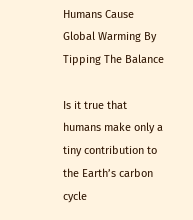Humans Cause Global Warming By Tipping The Balance

Is it true that humans make only a tiny contribution to the Earth’s carbon cycle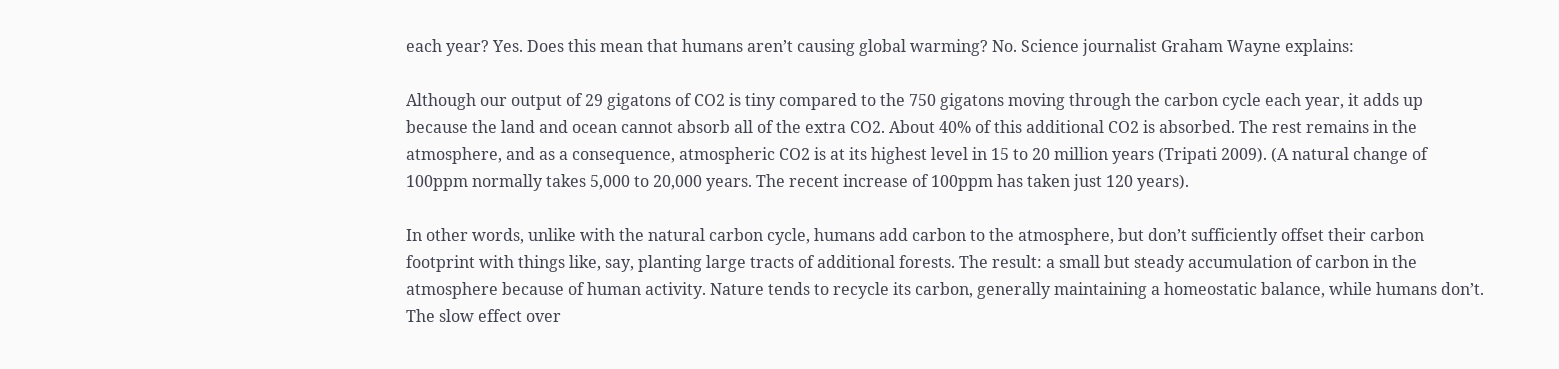each year? Yes. Does this mean that humans aren’t causing global warming? No. Science journalist Graham Wayne explains:

Although our output of 29 gigatons of CO2 is tiny compared to the 750 gigatons moving through the carbon cycle each year, it adds up because the land and ocean cannot absorb all of the extra CO2. About 40% of this additional CO2 is absorbed. The rest remains in the atmosphere, and as a consequence, atmospheric CO2 is at its highest level in 15 to 20 million years (Tripati 2009). (A natural change of 100ppm normally takes 5,000 to 20,000 years. The recent increase of 100ppm has taken just 120 years).

In other words, unlike with the natural carbon cycle, humans add carbon to the atmosphere, but don’t sufficiently offset their carbon footprint with things like, say, planting large tracts of additional forests. The result: a small but steady accumulation of carbon in the atmosphere because of human activity. Nature tends to recycle its carbon, generally maintaining a homeostatic balance, while humans don’t. The slow effect over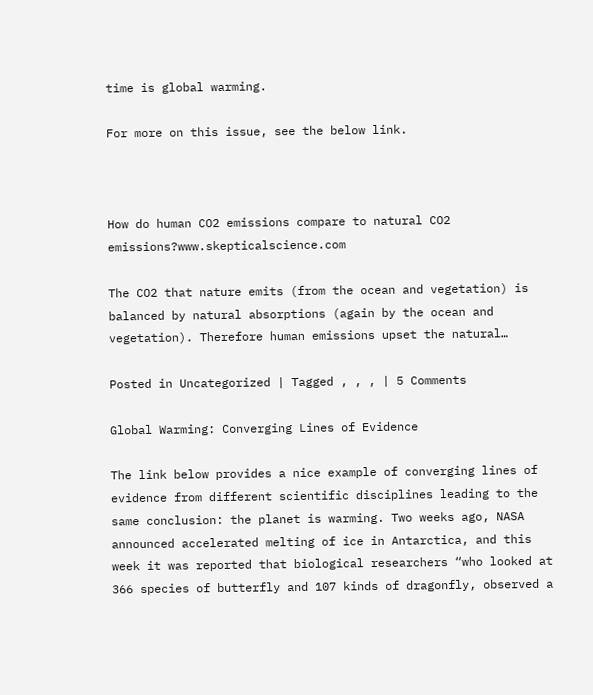time is global warming.

For more on this issue, see the below link.



How do human CO2 emissions compare to natural CO2 emissions?www.skepticalscience.com

The CO2 that nature emits (from the ocean and vegetation) is balanced by natural absorptions (again by the ocean and vegetation). Therefore human emissions upset the natural…

Posted in Uncategorized | Tagged , , , | 5 Comments

Global Warming: Converging Lines of Evidence

The link below provides a nice example of converging lines of evidence from different scientific disciplines leading to the same conclusion: the planet is warming. Two weeks ago, NASA announced accelerated melting of ice in Antarctica, and this week it was reported that biological researchers “who looked at 366 species of butterfly and 107 kinds of dragonfly, observed a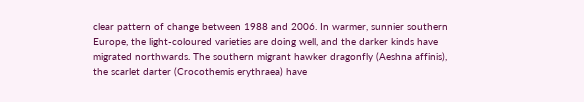clear pattern of change between 1988 and 2006. In warmer, sunnier southern Europe, the light-coloured varieties are doing well, and the darker kinds have migrated northwards. The southern migrant hawker dragonfly (Aeshna affinis), the scarlet darter (Crocothemis erythraea) have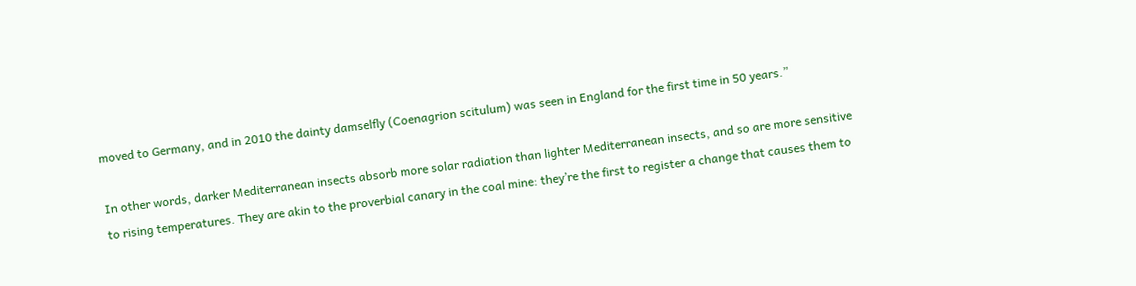moved to Germany, and in 2010 the dainty damselfly (Coenagrion scitulum) was seen in England for the first time in 50 years.”

In other words, darker Mediterranean insects absorb more solar radiation than lighter Mediterranean insects, and so are more sensitive to rising temperatures. They are akin to the proverbial canary in the coal mine: they’re the first to register a change that causes them to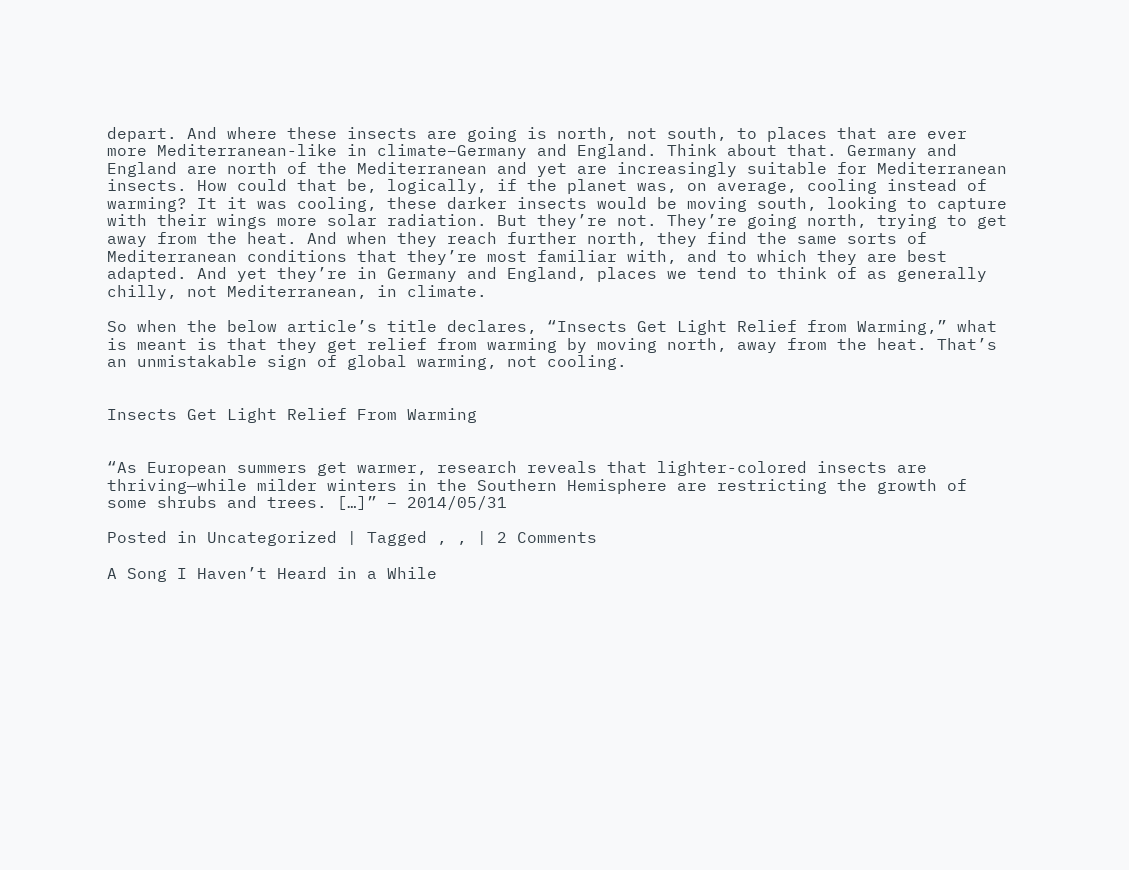depart. And where these insects are going is north, not south, to places that are ever more Mediterranean-like in climate–Germany and England. Think about that. Germany and England are north of the Mediterranean and yet are increasingly suitable for Mediterranean insects. How could that be, logically, if the planet was, on average, cooling instead of warming? It it was cooling, these darker insects would be moving south, looking to capture with their wings more solar radiation. But they’re not. They’re going north, trying to get away from the heat. And when they reach further north, they find the same sorts of Mediterranean conditions that they’re most familiar with, and to which they are best adapted. And yet they’re in Germany and England, places we tend to think of as generally chilly, not Mediterranean, in climate.

So when the below article’s title declares, “Insects Get Light Relief from Warming,” what is meant is that they get relief from warming by moving north, away from the heat. That’s an unmistakable sign of global warming, not cooling.


Insects Get Light Relief From Warming


“As European summers get warmer, research reveals that lighter-colored insects are thriving—while milder winters in the Southern Hemisphere are restricting the growth of some shrubs and trees. […]” – 2014/05/31

Posted in Uncategorized | Tagged , , | 2 Comments

A Song I Haven’t Heard in a While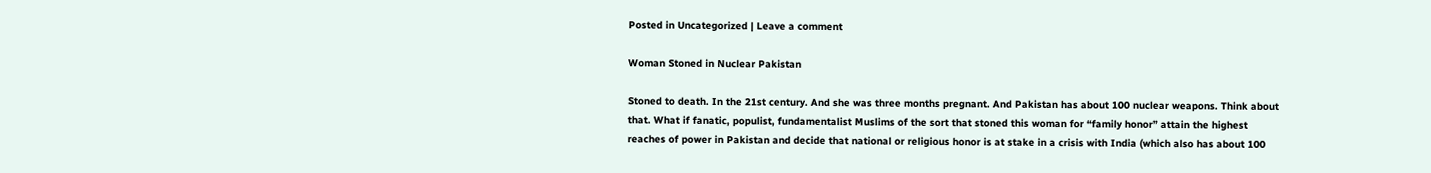Posted in Uncategorized | Leave a comment

Woman Stoned in Nuclear Pakistan

Stoned to death. In the 21st century. And she was three months pregnant. And Pakistan has about 100 nuclear weapons. Think about that. What if fanatic, populist, fundamentalist Muslims of the sort that stoned this woman for “family honor” attain the highest reaches of power in Pakistan and decide that national or religious honor is at stake in a crisis with India (which also has about 100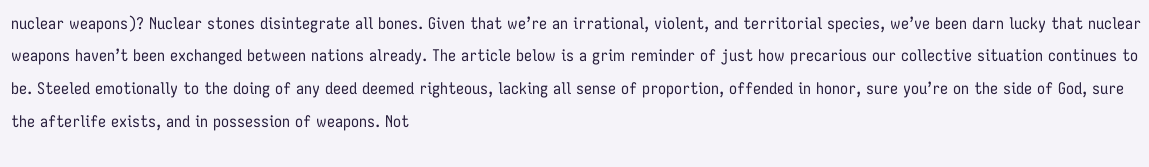nuclear weapons)? Nuclear stones disintegrate all bones. Given that we’re an irrational, violent, and territorial species, we’ve been darn lucky that nuclear weapons haven’t been exchanged between nations already. The article below is a grim reminder of just how precarious our collective situation continues to be. Steeled emotionally to the doing of any deed deemed righteous, lacking all sense of proportion, offended in honor, sure you’re on the side of God, sure the afterlife exists, and in possession of weapons. Not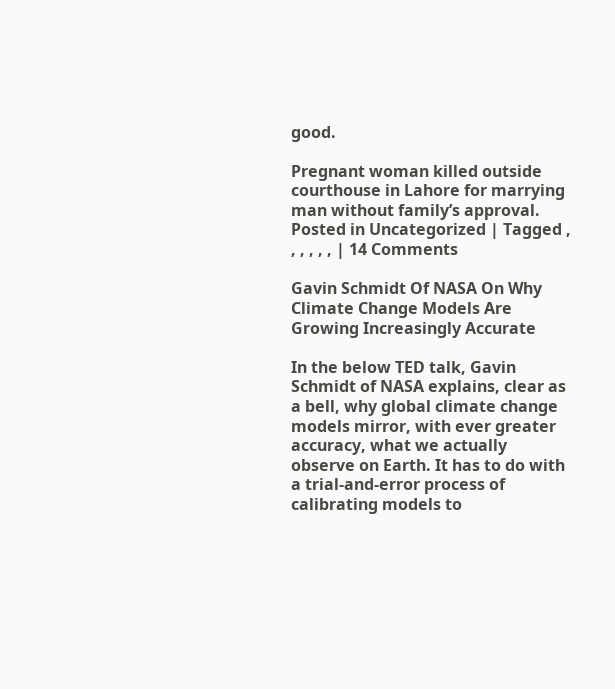good.

Pregnant woman killed outside courthouse in Lahore for marrying man without family’s approval.
Posted in Uncategorized | Tagged , , , , , , | 14 Comments

Gavin Schmidt Of NASA On Why Climate Change Models Are Growing Increasingly Accurate

In the below TED talk, Gavin Schmidt of NASA explains, clear as a bell, why global climate change models mirror, with ever greater accuracy, what we actually observe on Earth. It has to do with a trial-and-error process of calibrating models to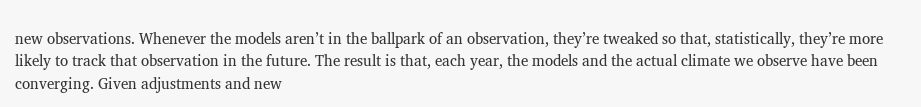new observations. Whenever the models aren’t in the ballpark of an observation, they’re tweaked so that, statistically, they’re more likely to track that observation in the future. The result is that, each year, the models and the actual climate we observe have been converging. Given adjustments and new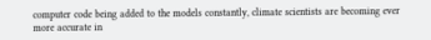computer code being added to the models constantly, climate scientists are becoming ever more accurate in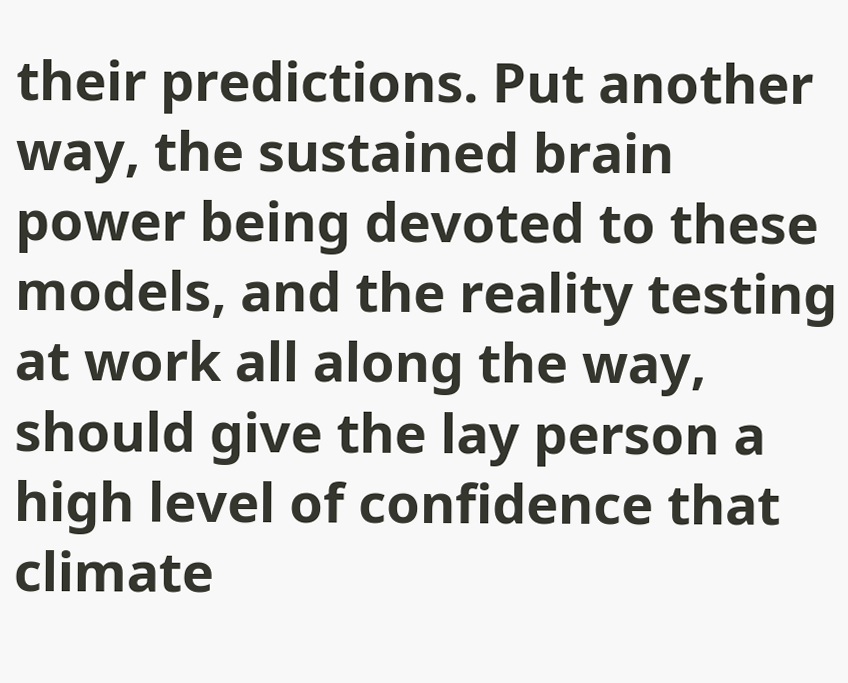their predictions. Put another way, the sustained brain power being devoted to these models, and the reality testing at work all along the way, should give the lay person a high level of confidence that climate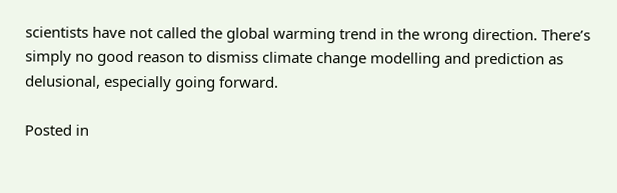scientists have not called the global warming trend in the wrong direction. There’s simply no good reason to dismiss climate change modelling and prediction as delusional, especially going forward.

Posted in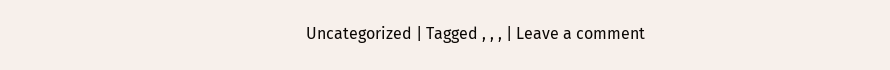Uncategorized | Tagged , , , | Leave a comment